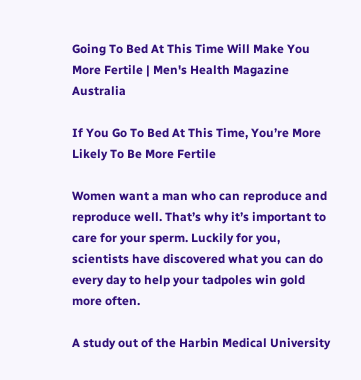Going To Bed At This Time Will Make You More Fertile | Men's Health Magazine Australia

If You Go To Bed At This Time, You’re More Likely To Be More Fertile

Women want a man who can reproduce and reproduce well. That’s why it’s important to care for your sperm. Luckily for you, scientists have discovered what you can do every day to help your tadpoles win gold more often.

A study out of the Harbin Medical University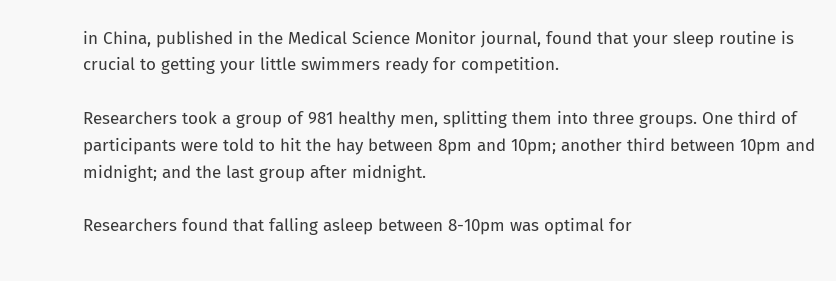in China, published in the Medical Science Monitor journal, found that your sleep routine is crucial to getting your little swimmers ready for competition.

Researchers took a group of 981 healthy men, splitting them into three groups. One third of participants were told to hit the hay between 8pm and 10pm; another third between 10pm and midnight; and the last group after midnight.

Researchers found that falling asleep between 8-10pm was optimal for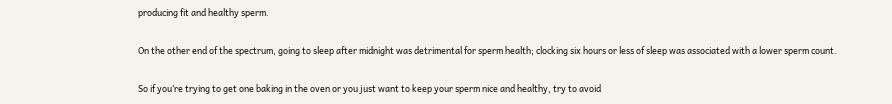producing fit and healthy sperm.

On the other end of the spectrum, going to sleep after midnight was detrimental for sperm health; clocking six hours or less of sleep was associated with a lower sperm count.

So if you’re trying to get one baking in the oven or you just want to keep your sperm nice and healthy, try to avoid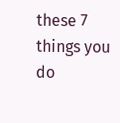these 7 things you do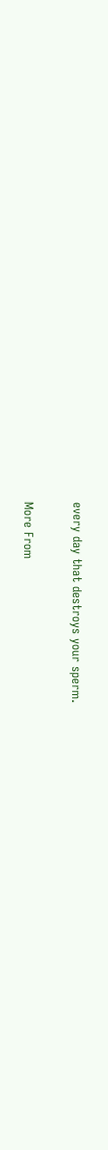every day that destroys your sperm.

More From